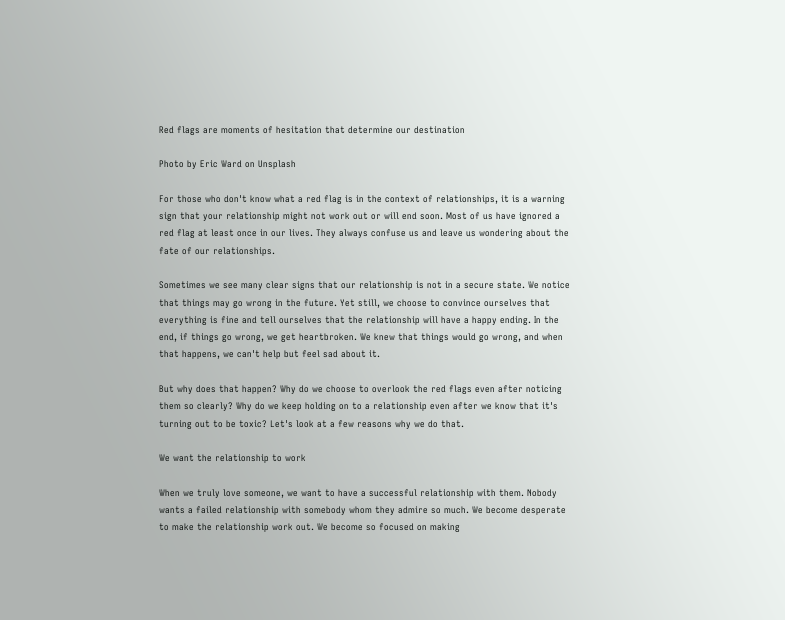Red flags are moments of hesitation that determine our destination

Photo by Eric Ward on Unsplash

For those who don't know what a red flag is in the context of relationships, it is a warning sign that your relationship might not work out or will end soon. Most of us have ignored a red flag at least once in our lives. They always confuse us and leave us wondering about the fate of our relationships.

Sometimes we see many clear signs that our relationship is not in a secure state. We notice that things may go wrong in the future. Yet still, we choose to convince ourselves that everything is fine and tell ourselves that the relationship will have a happy ending. In the end, if things go wrong, we get heartbroken. We knew that things would go wrong, and when that happens, we can't help but feel sad about it.

But why does that happen? Why do we choose to overlook the red flags even after noticing them so clearly? Why do we keep holding on to a relationship even after we know that it's turning out to be toxic? Let's look at a few reasons why we do that.

We want the relationship to work

When we truly love someone, we want to have a successful relationship with them. Nobody wants a failed relationship with somebody whom they admire so much. We become desperate to make the relationship work out. We become so focused on making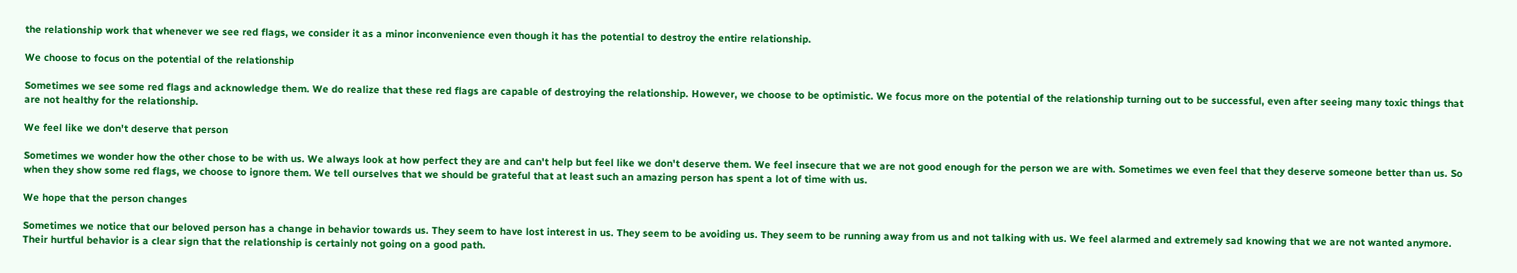the relationship work that whenever we see red flags, we consider it as a minor inconvenience even though it has the potential to destroy the entire relationship.

We choose to focus on the potential of the relationship

Sometimes we see some red flags and acknowledge them. We do realize that these red flags are capable of destroying the relationship. However, we choose to be optimistic. We focus more on the potential of the relationship turning out to be successful, even after seeing many toxic things that are not healthy for the relationship.

We feel like we don't deserve that person

Sometimes we wonder how the other chose to be with us. We always look at how perfect they are and can't help but feel like we don't deserve them. We feel insecure that we are not good enough for the person we are with. Sometimes we even feel that they deserve someone better than us. So when they show some red flags, we choose to ignore them. We tell ourselves that we should be grateful that at least such an amazing person has spent a lot of time with us.

We hope that the person changes

Sometimes we notice that our beloved person has a change in behavior towards us. They seem to have lost interest in us. They seem to be avoiding us. They seem to be running away from us and not talking with us. We feel alarmed and extremely sad knowing that we are not wanted anymore. Their hurtful behavior is a clear sign that the relationship is certainly not going on a good path.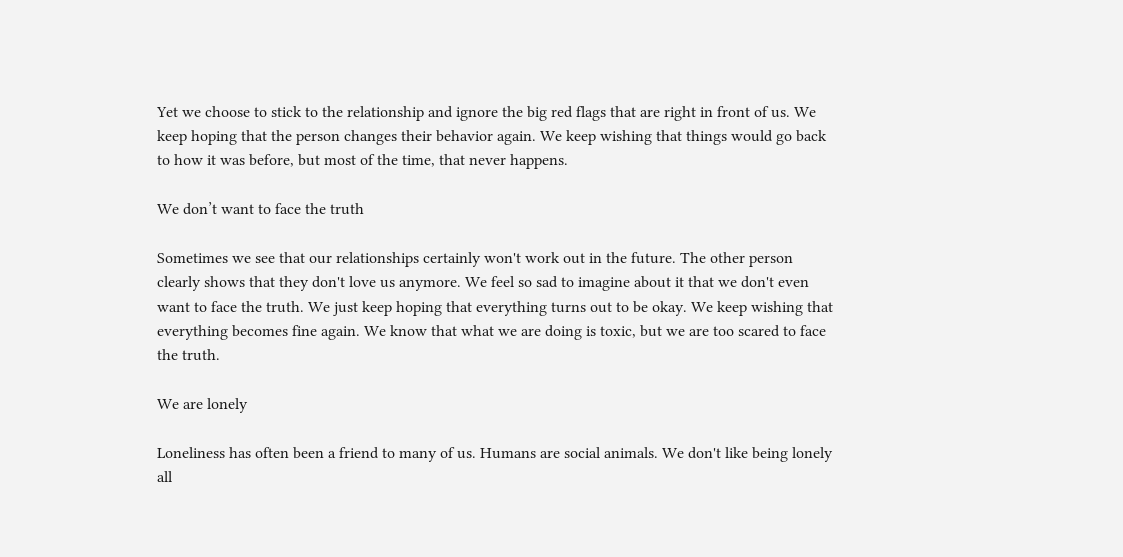Yet we choose to stick to the relationship and ignore the big red flags that are right in front of us. We keep hoping that the person changes their behavior again. We keep wishing that things would go back to how it was before, but most of the time, that never happens.

We don’t want to face the truth

Sometimes we see that our relationships certainly won't work out in the future. The other person clearly shows that they don't love us anymore. We feel so sad to imagine about it that we don't even want to face the truth. We just keep hoping that everything turns out to be okay. We keep wishing that everything becomes fine again. We know that what we are doing is toxic, but we are too scared to face the truth.

We are lonely

Loneliness has often been a friend to many of us. Humans are social animals. We don't like being lonely all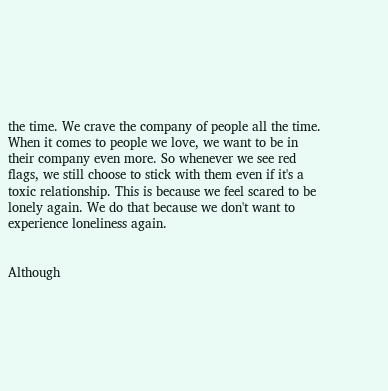the time. We crave the company of people all the time. When it comes to people we love, we want to be in their company even more. So whenever we see red flags, we still choose to stick with them even if it's a toxic relationship. This is because we feel scared to be lonely again. We do that because we don't want to experience loneliness again.


Although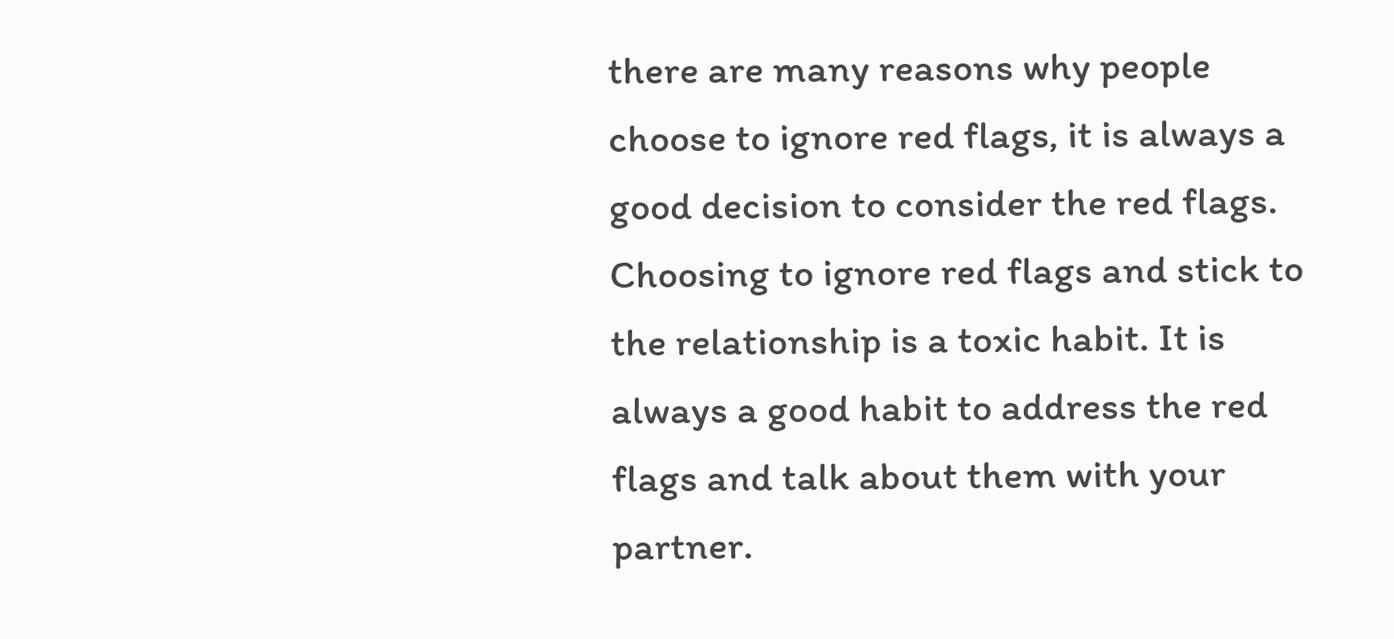there are many reasons why people choose to ignore red flags, it is always a good decision to consider the red flags. Choosing to ignore red flags and stick to the relationship is a toxic habit. It is always a good habit to address the red flags and talk about them with your partner.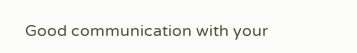Good communication with your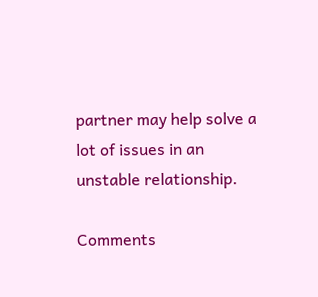partner may help solve a lot of issues in an unstable relationship.

Comments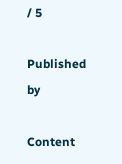/ 5

Published by

Content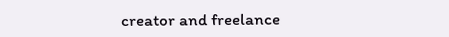creator and freelance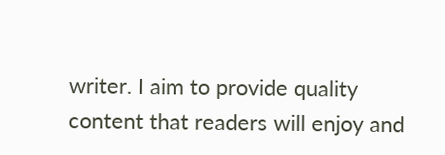writer. I aim to provide quality content that readers will enjoy and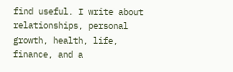find useful. I write about relationships, personal growth, health, life, finance, and a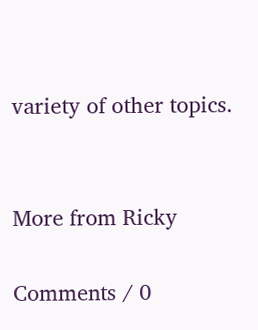variety of other topics.


More from Ricky

Comments / 0